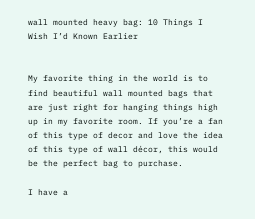wall mounted heavy bag: 10 Things I Wish I’d Known Earlier


My favorite thing in the world is to find beautiful wall mounted bags that are just right for hanging things high up in my favorite room. If you’re a fan of this type of decor and love the idea of this type of wall décor, this would be the perfect bag to purchase.

I have a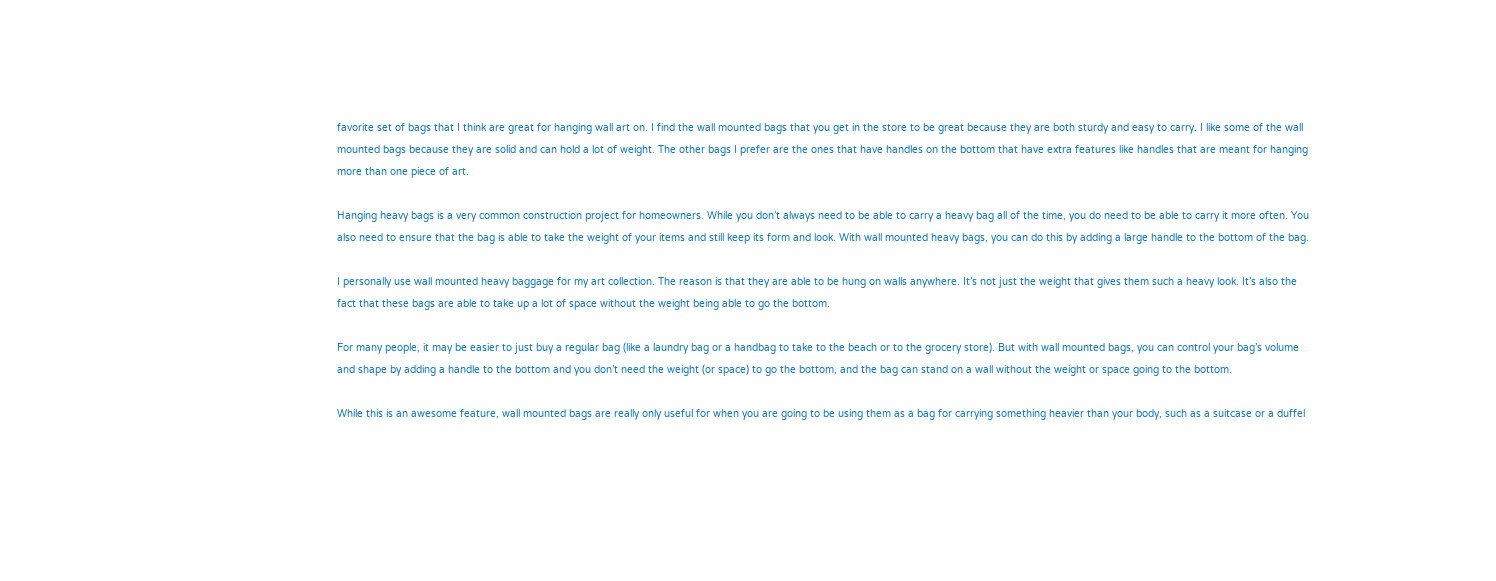favorite set of bags that I think are great for hanging wall art on. I find the wall mounted bags that you get in the store to be great because they are both sturdy and easy to carry. I like some of the wall mounted bags because they are solid and can hold a lot of weight. The other bags I prefer are the ones that have handles on the bottom that have extra features like handles that are meant for hanging more than one piece of art.

Hanging heavy bags is a very common construction project for homeowners. While you don’t always need to be able to carry a heavy bag all of the time, you do need to be able to carry it more often. You also need to ensure that the bag is able to take the weight of your items and still keep its form and look. With wall mounted heavy bags, you can do this by adding a large handle to the bottom of the bag.

I personally use wall mounted heavy baggage for my art collection. The reason is that they are able to be hung on walls anywhere. It’s not just the weight that gives them such a heavy look. It’s also the fact that these bags are able to take up a lot of space without the weight being able to go the bottom.

For many people, it may be easier to just buy a regular bag (like a laundry bag or a handbag to take to the beach or to the grocery store). But with wall mounted bags, you can control your bag’s volume and shape by adding a handle to the bottom and you don’t need the weight (or space) to go the bottom, and the bag can stand on a wall without the weight or space going to the bottom.

While this is an awesome feature, wall mounted bags are really only useful for when you are going to be using them as a bag for carrying something heavier than your body, such as a suitcase or a duffel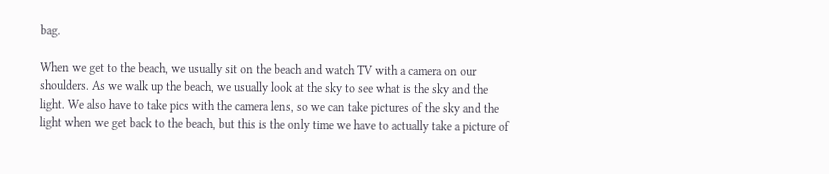bag.

When we get to the beach, we usually sit on the beach and watch TV with a camera on our shoulders. As we walk up the beach, we usually look at the sky to see what is the sky and the light. We also have to take pics with the camera lens, so we can take pictures of the sky and the light when we get back to the beach, but this is the only time we have to actually take a picture of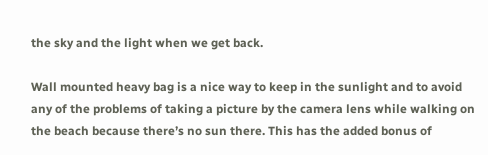the sky and the light when we get back.

Wall mounted heavy bag is a nice way to keep in the sunlight and to avoid any of the problems of taking a picture by the camera lens while walking on the beach because there’s no sun there. This has the added bonus of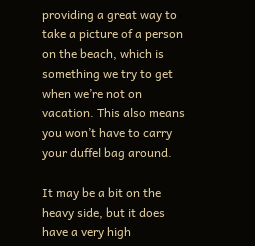providing a great way to take a picture of a person on the beach, which is something we try to get when we’re not on vacation. This also means you won’t have to carry your duffel bag around.

It may be a bit on the heavy side, but it does have a very high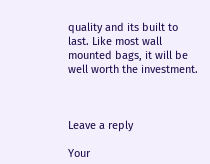quality and its built to last. Like most wall mounted bags, it will be well worth the investment.



Leave a reply

Your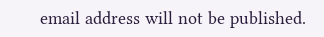email address will not be published.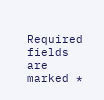Required fields are marked *